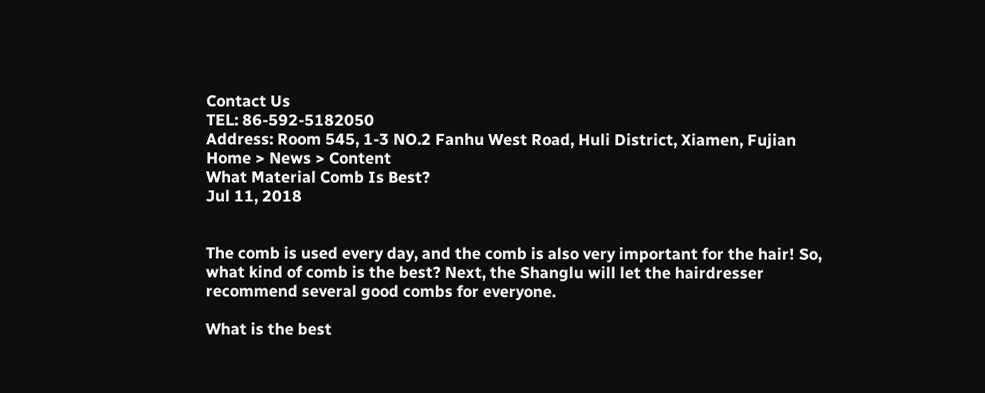Contact Us
TEL: 86-592-5182050
Address: Room 545, 1-3 NO.2 Fanhu West Road, Huli District, Xiamen, Fujian
Home > News > Content
What Material Comb Is Best?
Jul 11, 2018


The comb is used every day, and the comb is also very important for the hair! So, what kind of comb is the best? Next, the Shanglu will let the hairdresser recommend several good combs for everyone.

What is the best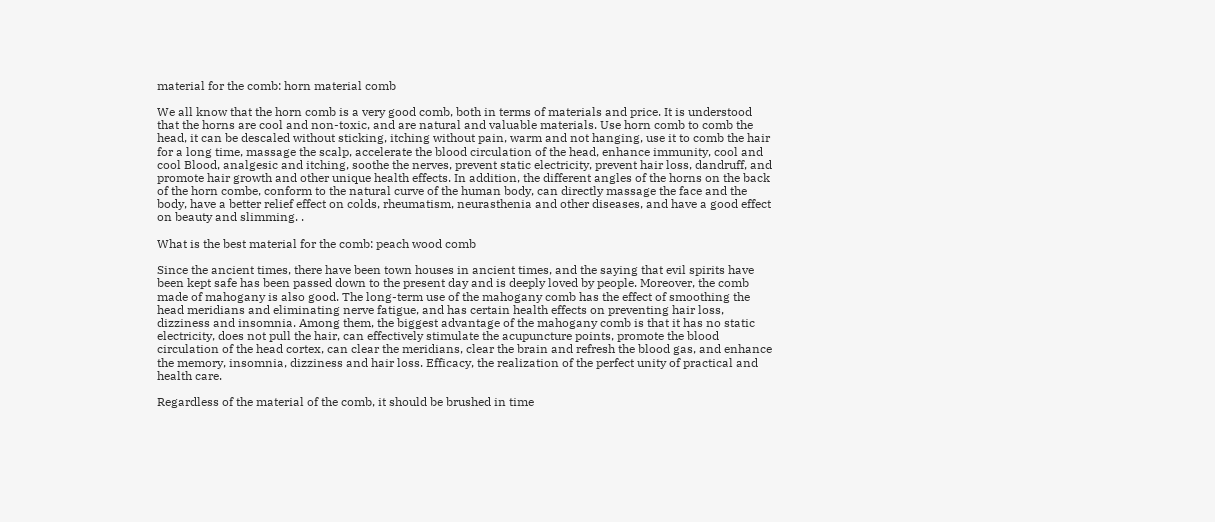material for the comb: horn material comb

We all know that the horn comb is a very good comb, both in terms of materials and price. It is understood that the horns are cool and non-toxic, and are natural and valuable materials. Use horn comb to comb the head, it can be descaled without sticking, itching without pain, warm and not hanging, use it to comb the hair for a long time, massage the scalp, accelerate the blood circulation of the head, enhance immunity, cool and cool Blood, analgesic and itching, soothe the nerves, prevent static electricity, prevent hair loss, dandruff, and promote hair growth and other unique health effects. In addition, the different angles of the horns on the back of the horn combe, conform to the natural curve of the human body, can directly massage the face and the body, have a better relief effect on colds, rheumatism, neurasthenia and other diseases, and have a good effect on beauty and slimming. .

What is the best material for the comb: peach wood comb

Since the ancient times, there have been town houses in ancient times, and the saying that evil spirits have been kept safe has been passed down to the present day and is deeply loved by people. Moreover, the comb made of mahogany is also good. The long-term use of the mahogany comb has the effect of smoothing the head meridians and eliminating nerve fatigue, and has certain health effects on preventing hair loss, dizziness and insomnia. Among them, the biggest advantage of the mahogany comb is that it has no static electricity, does not pull the hair, can effectively stimulate the acupuncture points, promote the blood circulation of the head cortex, can clear the meridians, clear the brain and refresh the blood gas, and enhance the memory, insomnia, dizziness and hair loss. Efficacy, the realization of the perfect unity of practical and health care.

Regardless of the material of the comb, it should be brushed in time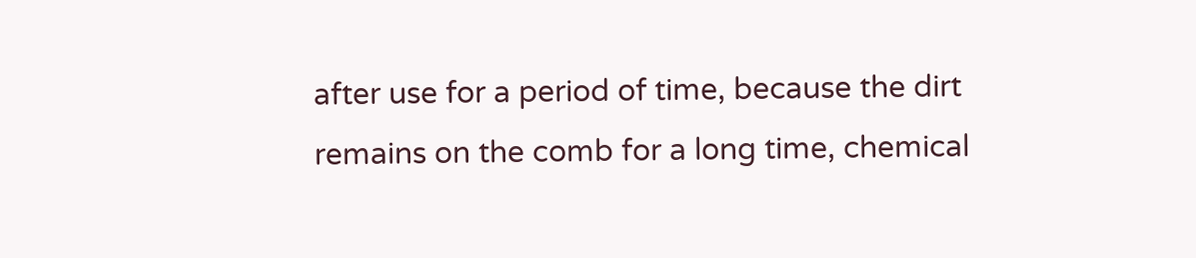after use for a period of time, because the dirt remains on the comb for a long time, chemical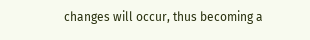changes will occur, thus becoming a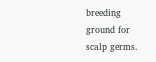breeding ground for scalp germs.